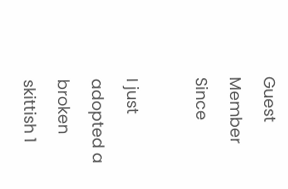Guest Member Since

I just adopted a broken skittish 1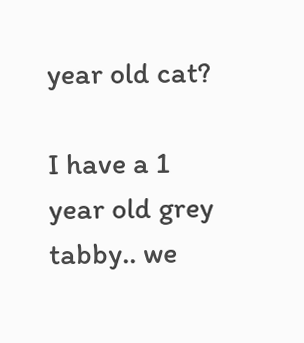year old cat?

I have a 1 year old grey tabby.. we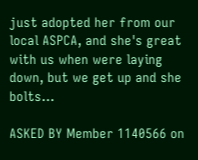just adopted her from our local ASPCA, and she's great with us when were laying down, but we get up and she bolts…

ASKED BY Member 1140566 on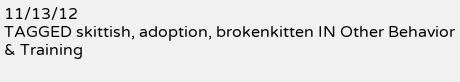11/13/12
TAGGED skittish, adoption, brokenkitten IN Other Behavior & Training